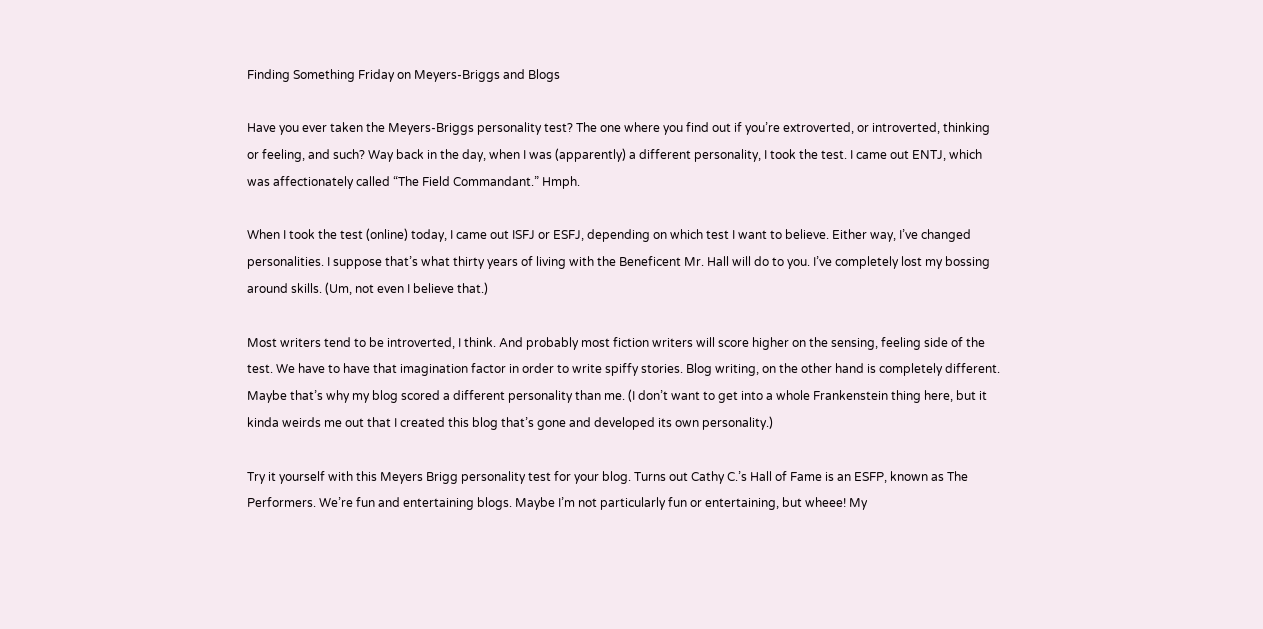Finding Something Friday on Meyers-Briggs and Blogs

Have you ever taken the Meyers-Briggs personality test? The one where you find out if you’re extroverted, or introverted, thinking or feeling, and such? Way back in the day, when I was (apparently) a different personality, I took the test. I came out ENTJ, which was affectionately called “The Field Commandant.” Hmph.

When I took the test (online) today, I came out ISFJ or ESFJ, depending on which test I want to believe. Either way, I’ve changed personalities. I suppose that’s what thirty years of living with the Beneficent Mr. Hall will do to you. I’ve completely lost my bossing around skills. (Um, not even I believe that.)

Most writers tend to be introverted, I think. And probably most fiction writers will score higher on the sensing, feeling side of the test. We have to have that imagination factor in order to write spiffy stories. Blog writing, on the other hand is completely different. Maybe that’s why my blog scored a different personality than me. (I don’t want to get into a whole Frankenstein thing here, but it kinda weirds me out that I created this blog that’s gone and developed its own personality.)

Try it yourself with this Meyers Brigg personality test for your blog. Turns out Cathy C.’s Hall of Fame is an ESFP, known as The Performers. We’re fun and entertaining blogs. Maybe I’m not particularly fun or entertaining, but wheee! My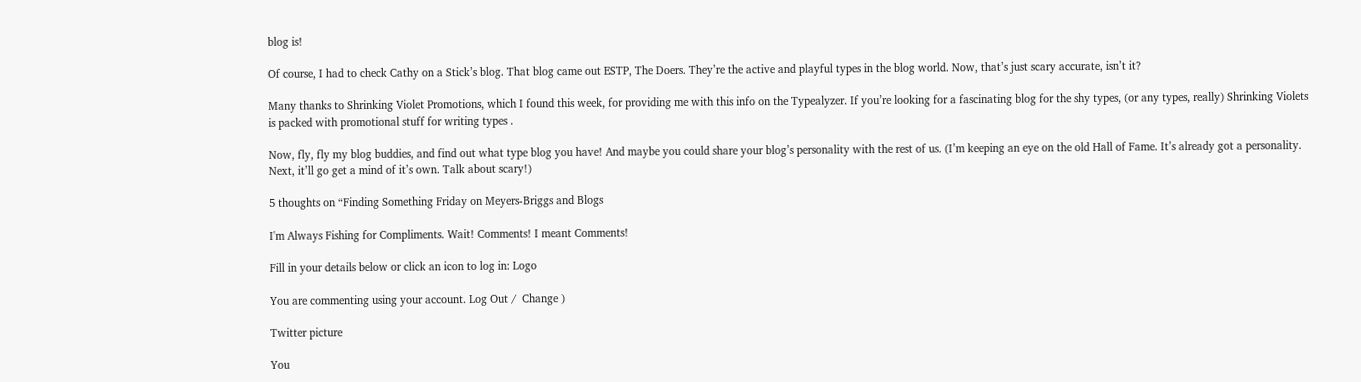blog is!

Of course, I had to check Cathy on a Stick’s blog. That blog came out ESTP, The Doers. They’re the active and playful types in the blog world. Now, that’s just scary accurate, isn’t it?

Many thanks to Shrinking Violet Promotions, which I found this week, for providing me with this info on the Typealyzer. If you’re looking for a fascinating blog for the shy types, (or any types, really) Shrinking Violets is packed with promotional stuff for writing types .

Now, fly, fly my blog buddies, and find out what type blog you have! And maybe you could share your blog’s personality with the rest of us. (I’m keeping an eye on the old Hall of Fame. It’s already got a personality. Next, it’ll go get a mind of it’s own. Talk about scary!)

5 thoughts on “Finding Something Friday on Meyers-Briggs and Blogs

I'm Always Fishing for Compliments. Wait! Comments! I meant Comments!

Fill in your details below or click an icon to log in: Logo

You are commenting using your account. Log Out /  Change )

Twitter picture

You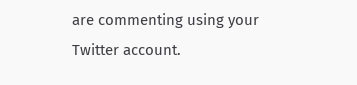are commenting using your Twitter account.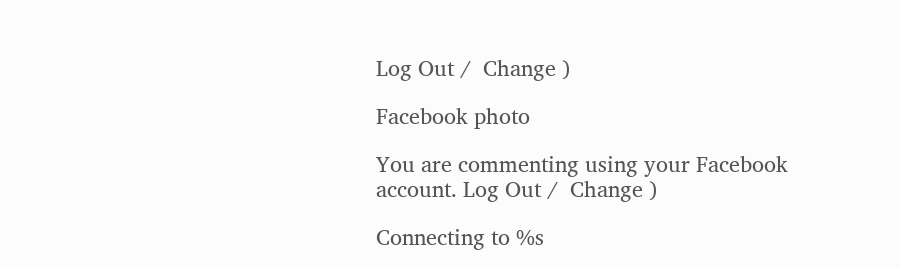Log Out /  Change )

Facebook photo

You are commenting using your Facebook account. Log Out /  Change )

Connecting to %s